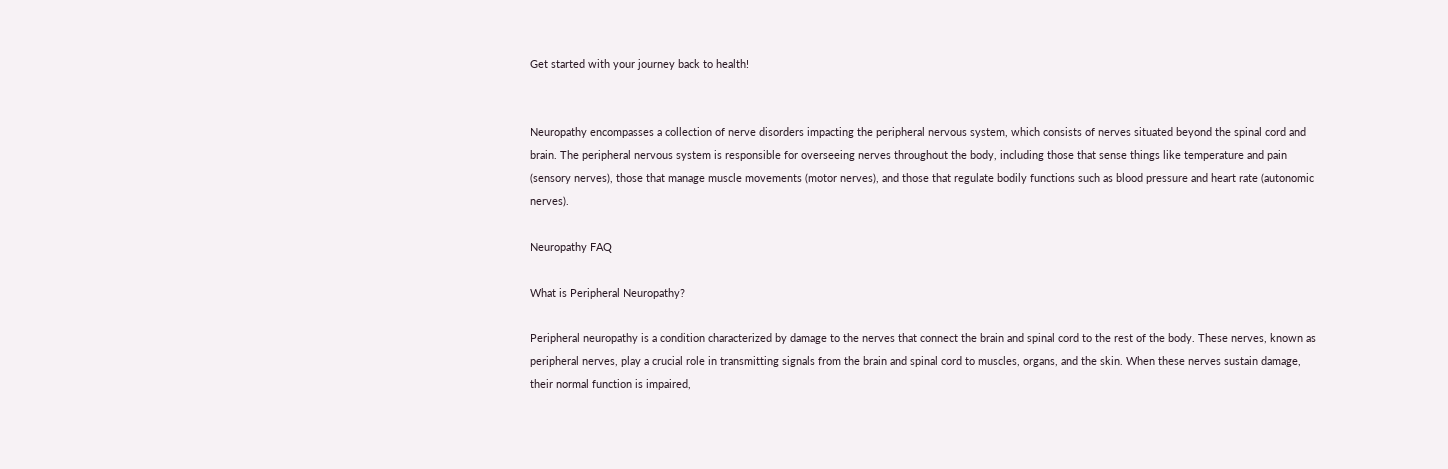Get started with your journey back to health!


Neuropathy encompasses a collection of nerve disorders impacting the peripheral nervous system, which consists of nerves situated beyond the spinal cord and brain. The peripheral nervous system is responsible for overseeing nerves throughout the body, including those that sense things like temperature and pain (sensory nerves), those that manage muscle movements (motor nerves), and those that regulate bodily functions such as blood pressure and heart rate (autonomic nerves).

Neuropathy FAQ

What is Peripheral Neuropathy?

Peripheral neuropathy is a condition characterized by damage to the nerves that connect the brain and spinal cord to the rest of the body. These nerves, known as peripheral nerves, play a crucial role in transmitting signals from the brain and spinal cord to muscles, organs, and the skin. When these nerves sustain damage, their normal function is impaired,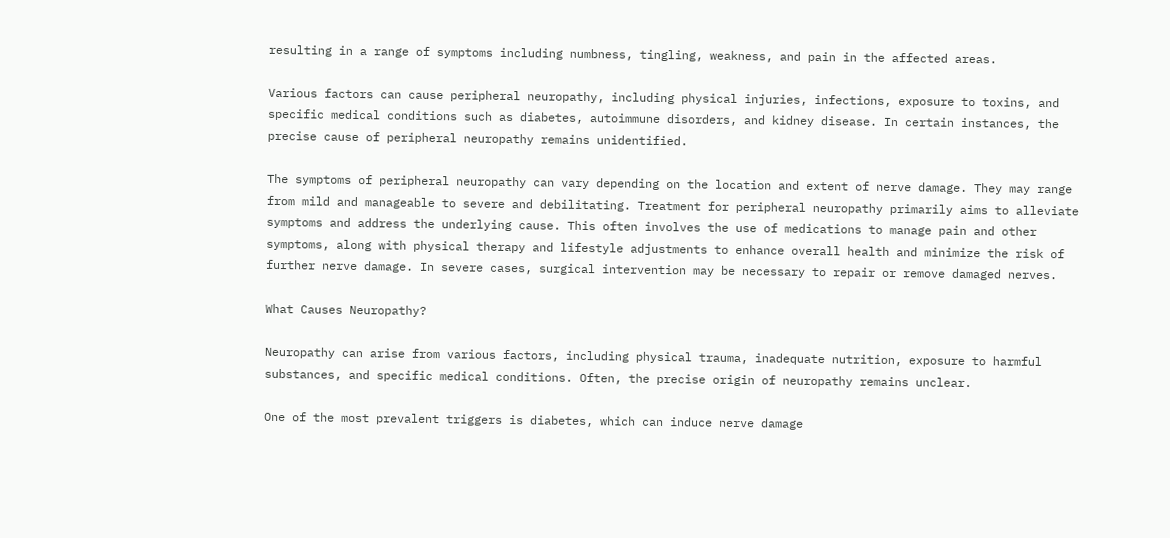resulting in a range of symptoms including numbness, tingling, weakness, and pain in the affected areas.

Various factors can cause peripheral neuropathy, including physical injuries, infections, exposure to toxins, and specific medical conditions such as diabetes, autoimmune disorders, and kidney disease. In certain instances, the precise cause of peripheral neuropathy remains unidentified.

The symptoms of peripheral neuropathy can vary depending on the location and extent of nerve damage. They may range from mild and manageable to severe and debilitating. Treatment for peripheral neuropathy primarily aims to alleviate symptoms and address the underlying cause. This often involves the use of medications to manage pain and other symptoms, along with physical therapy and lifestyle adjustments to enhance overall health and minimize the risk of further nerve damage. In severe cases, surgical intervention may be necessary to repair or remove damaged nerves.

What Causes Neuropathy?

Neuropathy can arise from various factors, including physical trauma, inadequate nutrition, exposure to harmful substances, and specific medical conditions. Often, the precise origin of neuropathy remains unclear.

One of the most prevalent triggers is diabetes, which can induce nerve damage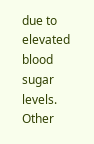due to elevated blood sugar levels. Other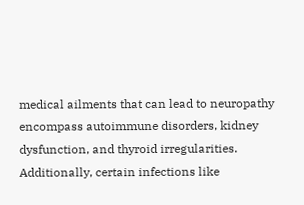medical ailments that can lead to neuropathy encompass autoimmune disorders, kidney dysfunction, and thyroid irregularities. Additionally, certain infections like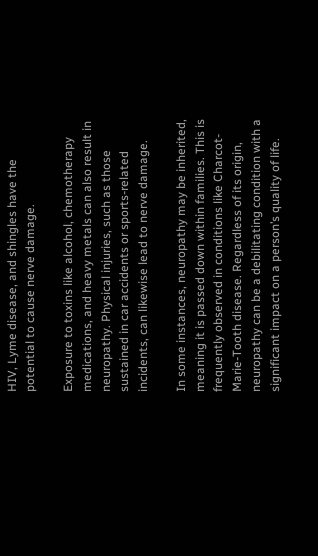HIV, Lyme disease, and shingles have the potential to cause nerve damage.

Exposure to toxins like alcohol, chemotherapy medications, and heavy metals can also result in neuropathy. Physical injuries, such as those sustained in car accidents or sports-related incidents, can likewise lead to nerve damage.

In some instances, neuropathy may be inherited, meaning it is passed down within families. This is frequently observed in conditions like Charcot-Marie-Tooth disease. Regardless of its origin, neuropathy can be a debilitating condition with a significant impact on a person’s quality of life.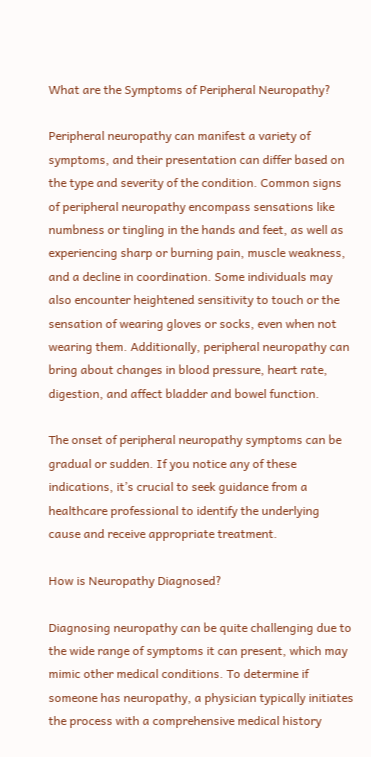What are the Symptoms of Peripheral Neuropathy?

Peripheral neuropathy can manifest a variety of symptoms, and their presentation can differ based on the type and severity of the condition. Common signs of peripheral neuropathy encompass sensations like numbness or tingling in the hands and feet, as well as experiencing sharp or burning pain, muscle weakness, and a decline in coordination. Some individuals may also encounter heightened sensitivity to touch or the sensation of wearing gloves or socks, even when not wearing them. Additionally, peripheral neuropathy can bring about changes in blood pressure, heart rate, digestion, and affect bladder and bowel function.

The onset of peripheral neuropathy symptoms can be gradual or sudden. If you notice any of these indications, it’s crucial to seek guidance from a healthcare professional to identify the underlying cause and receive appropriate treatment.

How is Neuropathy Diagnosed?

Diagnosing neuropathy can be quite challenging due to the wide range of symptoms it can present, which may mimic other medical conditions. To determine if someone has neuropathy, a physician typically initiates the process with a comprehensive medical history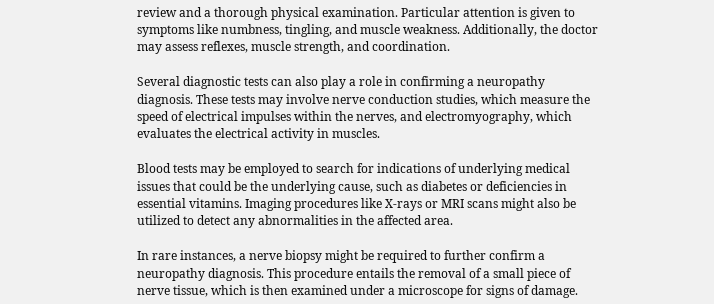review and a thorough physical examination. Particular attention is given to symptoms like numbness, tingling, and muscle weakness. Additionally, the doctor may assess reflexes, muscle strength, and coordination.

Several diagnostic tests can also play a role in confirming a neuropathy diagnosis. These tests may involve nerve conduction studies, which measure the speed of electrical impulses within the nerves, and electromyography, which evaluates the electrical activity in muscles.

Blood tests may be employed to search for indications of underlying medical issues that could be the underlying cause, such as diabetes or deficiencies in essential vitamins. Imaging procedures like X-rays or MRI scans might also be utilized to detect any abnormalities in the affected area.

In rare instances, a nerve biopsy might be required to further confirm a neuropathy diagnosis. This procedure entails the removal of a small piece of nerve tissue, which is then examined under a microscope for signs of damage.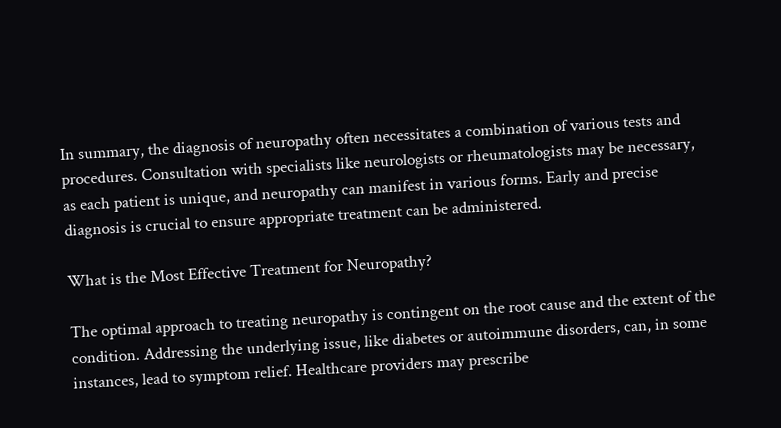In summary, the diagnosis of neuropathy often necessitates a combination of various tests and procedures. Consultation with specialists like neurologists or rheumatologists may be necessary, as each patient is unique, and neuropathy can manifest in various forms. Early and precise diagnosis is crucial to ensure appropriate treatment can be administered.

What is the Most Effective Treatment for Neuropathy?

The optimal approach to treating neuropathy is contingent on the root cause and the extent of the condition. Addressing the underlying issue, like diabetes or autoimmune disorders, can, in some instances, lead to symptom relief. Healthcare providers may prescribe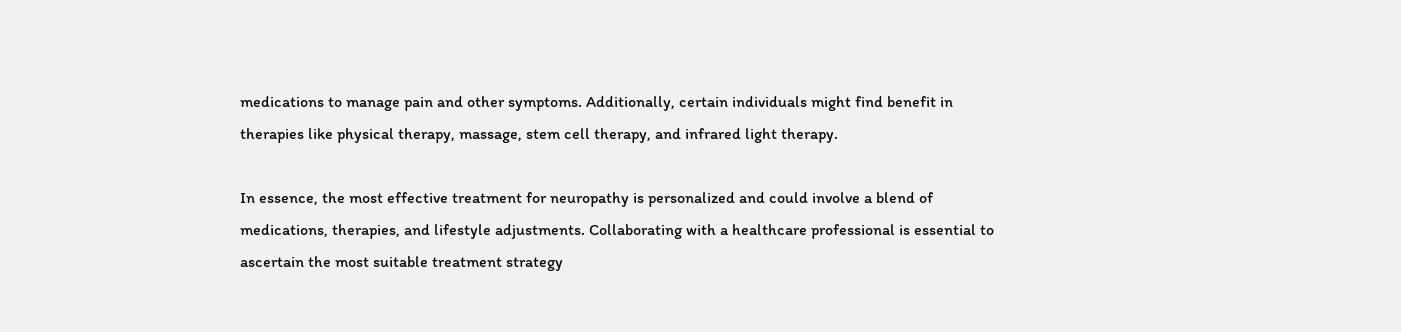medications to manage pain and other symptoms. Additionally, certain individuals might find benefit in therapies like physical therapy, massage, stem cell therapy, and infrared light therapy.

In essence, the most effective treatment for neuropathy is personalized and could involve a blend of medications, therapies, and lifestyle adjustments. Collaborating with a healthcare professional is essential to ascertain the most suitable treatment strategy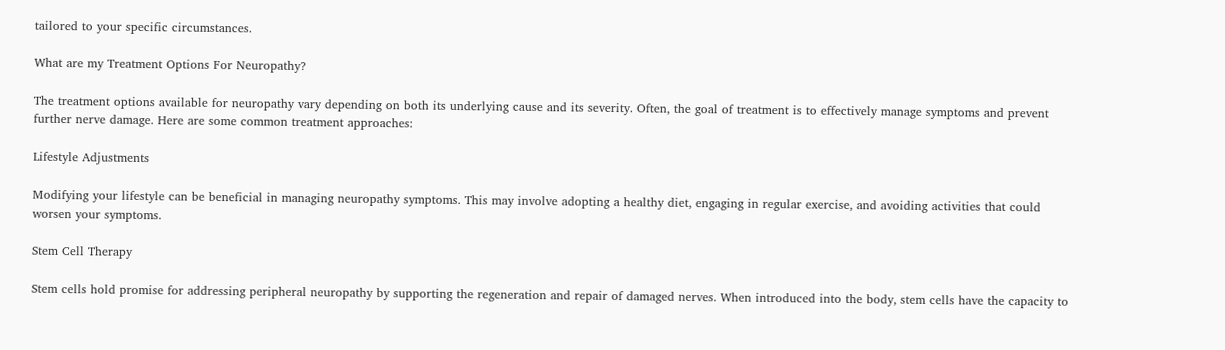tailored to your specific circumstances.

What are my Treatment Options For Neuropathy?

The treatment options available for neuropathy vary depending on both its underlying cause and its severity. Often, the goal of treatment is to effectively manage symptoms and prevent further nerve damage. Here are some common treatment approaches:

Lifestyle Adjustments

Modifying your lifestyle can be beneficial in managing neuropathy symptoms. This may involve adopting a healthy diet, engaging in regular exercise, and avoiding activities that could worsen your symptoms.

Stem Cell Therapy

Stem cells hold promise for addressing peripheral neuropathy by supporting the regeneration and repair of damaged nerves. When introduced into the body, stem cells have the capacity to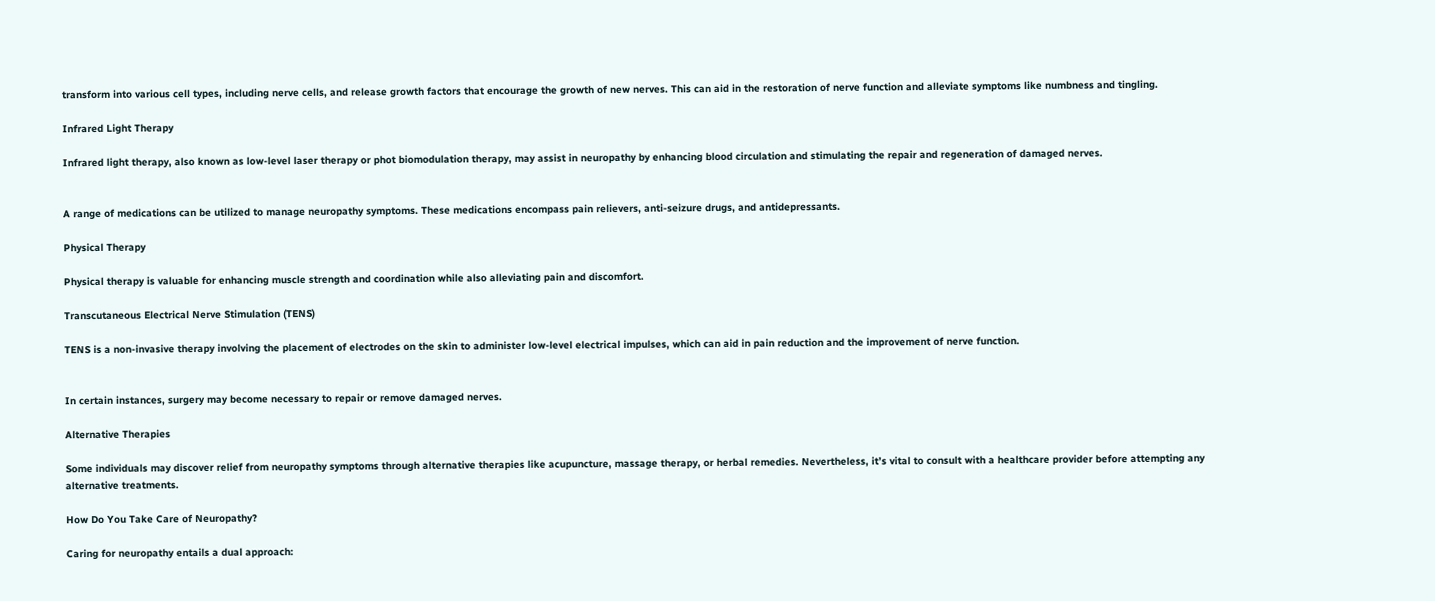transform into various cell types, including nerve cells, and release growth factors that encourage the growth of new nerves. This can aid in the restoration of nerve function and alleviate symptoms like numbness and tingling.

Infrared Light Therapy

Infrared light therapy, also known as low-level laser therapy or phot biomodulation therapy, may assist in neuropathy by enhancing blood circulation and stimulating the repair and regeneration of damaged nerves.


A range of medications can be utilized to manage neuropathy symptoms. These medications encompass pain relievers, anti-seizure drugs, and antidepressants.

Physical Therapy

Physical therapy is valuable for enhancing muscle strength and coordination while also alleviating pain and discomfort.

Transcutaneous Electrical Nerve Stimulation (TENS)

TENS is a non-invasive therapy involving the placement of electrodes on the skin to administer low-level electrical impulses, which can aid in pain reduction and the improvement of nerve function.


In certain instances, surgery may become necessary to repair or remove damaged nerves.

Alternative Therapies

Some individuals may discover relief from neuropathy symptoms through alternative therapies like acupuncture, massage therapy, or herbal remedies. Nevertheless, it’s vital to consult with a healthcare provider before attempting any alternative treatments.

How Do You Take Care of Neuropathy?

Caring for neuropathy entails a dual approach: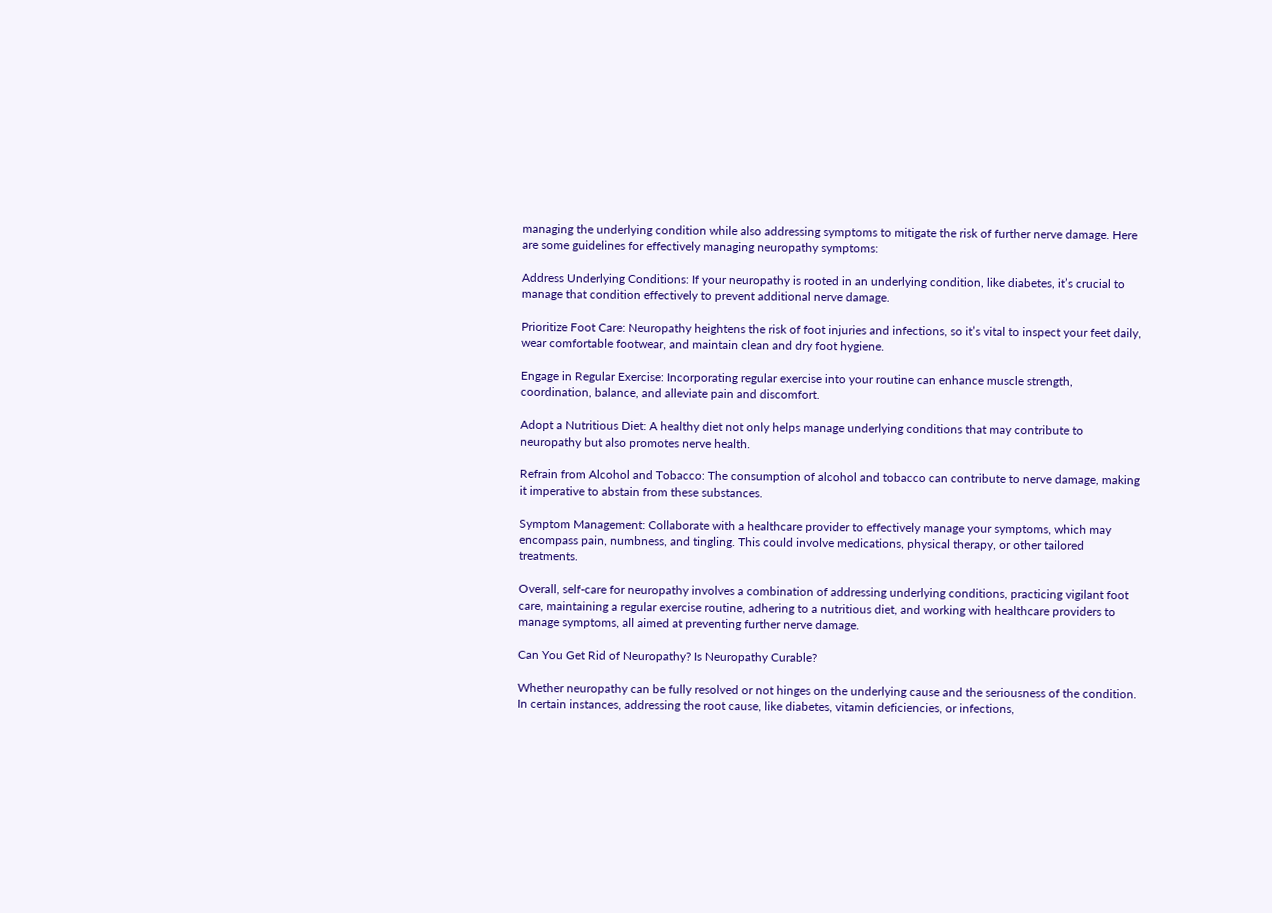managing the underlying condition while also addressing symptoms to mitigate the risk of further nerve damage. Here are some guidelines for effectively managing neuropathy symptoms:

Address Underlying Conditions: If your neuropathy is rooted in an underlying condition, like diabetes, it’s crucial to manage that condition effectively to prevent additional nerve damage.

Prioritize Foot Care: Neuropathy heightens the risk of foot injuries and infections, so it’s vital to inspect your feet daily, wear comfortable footwear, and maintain clean and dry foot hygiene.

Engage in Regular Exercise: Incorporating regular exercise into your routine can enhance muscle strength, coordination, balance, and alleviate pain and discomfort.

Adopt a Nutritious Diet: A healthy diet not only helps manage underlying conditions that may contribute to neuropathy but also promotes nerve health.

Refrain from Alcohol and Tobacco: The consumption of alcohol and tobacco can contribute to nerve damage, making it imperative to abstain from these substances.

Symptom Management: Collaborate with a healthcare provider to effectively manage your symptoms, which may encompass pain, numbness, and tingling. This could involve medications, physical therapy, or other tailored treatments.

Overall, self-care for neuropathy involves a combination of addressing underlying conditions, practicing vigilant foot care, maintaining a regular exercise routine, adhering to a nutritious diet, and working with healthcare providers to manage symptoms, all aimed at preventing further nerve damage.

Can You Get Rid of Neuropathy? Is Neuropathy Curable?

Whether neuropathy can be fully resolved or not hinges on the underlying cause and the seriousness of the condition. In certain instances, addressing the root cause, like diabetes, vitamin deficiencies, or infections,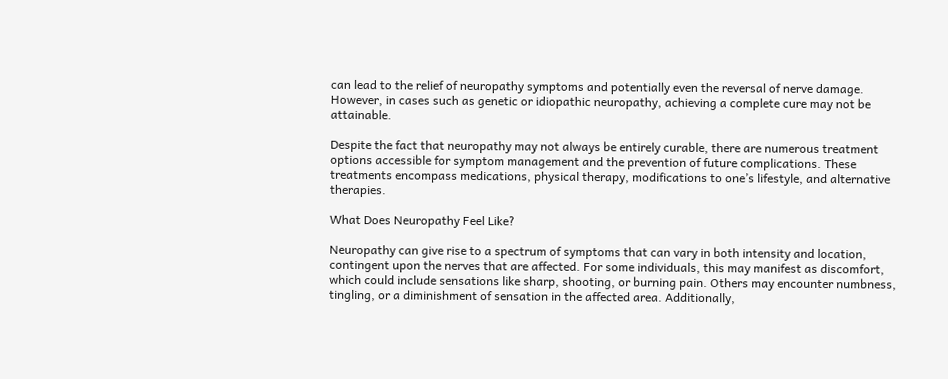can lead to the relief of neuropathy symptoms and potentially even the reversal of nerve damage. However, in cases such as genetic or idiopathic neuropathy, achieving a complete cure may not be attainable.

Despite the fact that neuropathy may not always be entirely curable, there are numerous treatment options accessible for symptom management and the prevention of future complications. These treatments encompass medications, physical therapy, modifications to one’s lifestyle, and alternative therapies.

What Does Neuropathy Feel Like?

Neuropathy can give rise to a spectrum of symptoms that can vary in both intensity and location, contingent upon the nerves that are affected. For some individuals, this may manifest as discomfort, which could include sensations like sharp, shooting, or burning pain. Others may encounter numbness, tingling, or a diminishment of sensation in the affected area. Additionally,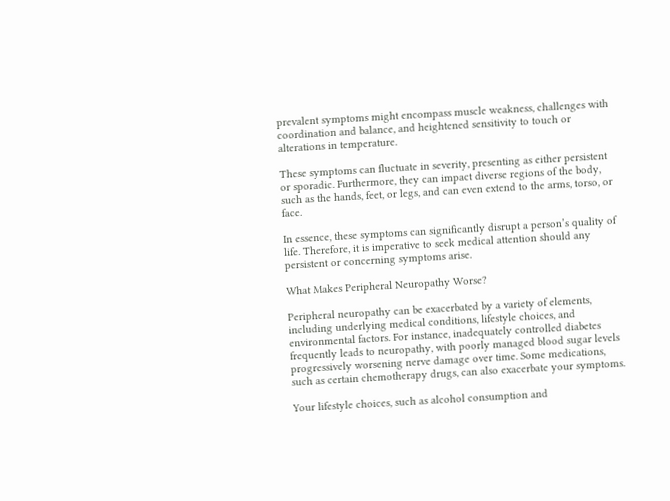prevalent symptoms might encompass muscle weakness, challenges with coordination and balance, and heightened sensitivity to touch or alterations in temperature.

These symptoms can fluctuate in severity, presenting as either persistent or sporadic. Furthermore, they can impact diverse regions of the body, such as the hands, feet, or legs, and can even extend to the arms, torso, or face.

In essence, these symptoms can significantly disrupt a person’s quality of life. Therefore, it is imperative to seek medical attention should any persistent or concerning symptoms arise.

What Makes Peripheral Neuropathy Worse?

Peripheral neuropathy can be exacerbated by a variety of elements, including underlying medical conditions, lifestyle choices, and environmental factors. For instance, inadequately controlled diabetes frequently leads to neuropathy, with poorly managed blood sugar levels progressively worsening nerve damage over time. Some medications, such as certain chemotherapy drugs, can also exacerbate your symptoms.

Your lifestyle choices, such as alcohol consumption and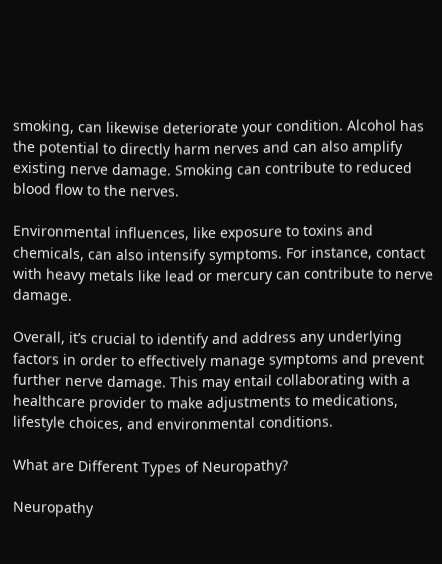smoking, can likewise deteriorate your condition. Alcohol has the potential to directly harm nerves and can also amplify existing nerve damage. Smoking can contribute to reduced blood flow to the nerves.

Environmental influences, like exposure to toxins and chemicals, can also intensify symptoms. For instance, contact with heavy metals like lead or mercury can contribute to nerve damage.

Overall, it’s crucial to identify and address any underlying factors in order to effectively manage symptoms and prevent further nerve damage. This may entail collaborating with a healthcare provider to make adjustments to medications, lifestyle choices, and environmental conditions.

What are Different Types of Neuropathy?

Neuropathy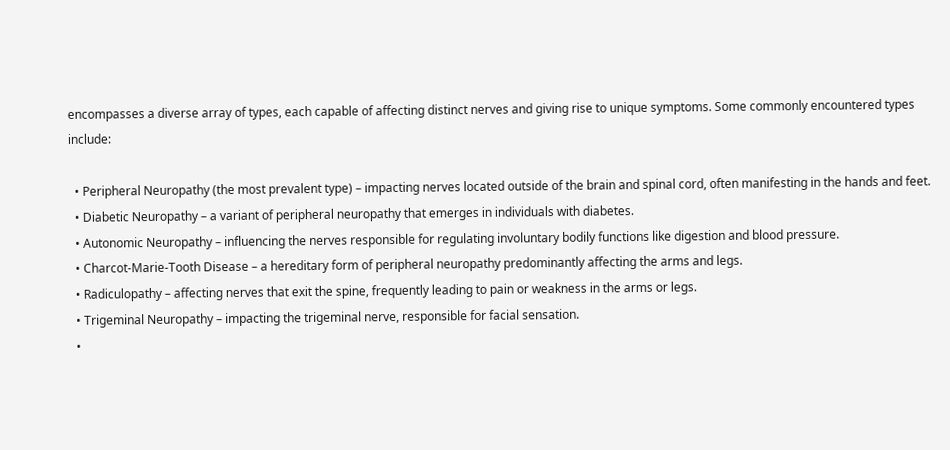encompasses a diverse array of types, each capable of affecting distinct nerves and giving rise to unique symptoms. Some commonly encountered types include:

  • Peripheral Neuropathy (the most prevalent type) – impacting nerves located outside of the brain and spinal cord, often manifesting in the hands and feet.
  • Diabetic Neuropathy – a variant of peripheral neuropathy that emerges in individuals with diabetes.
  • Autonomic Neuropathy – influencing the nerves responsible for regulating involuntary bodily functions like digestion and blood pressure.
  • Charcot-Marie-Tooth Disease – a hereditary form of peripheral neuropathy predominantly affecting the arms and legs.
  • Radiculopathy – affecting nerves that exit the spine, frequently leading to pain or weakness in the arms or legs.
  • Trigeminal Neuropathy – impacting the trigeminal nerve, responsible for facial sensation.
  •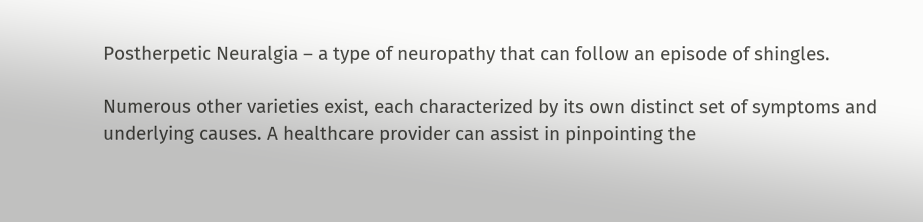Postherpetic Neuralgia – a type of neuropathy that can follow an episode of shingles.

Numerous other varieties exist, each characterized by its own distinct set of symptoms and underlying causes. A healthcare provider can assist in pinpointing the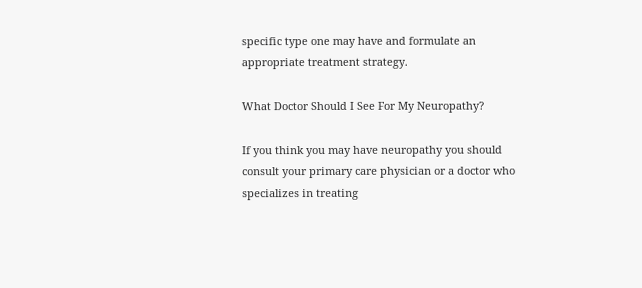specific type one may have and formulate an appropriate treatment strategy.

What Doctor Should I See For My Neuropathy?

If you think you may have neuropathy you should consult your primary care physician or a doctor who specializes in treating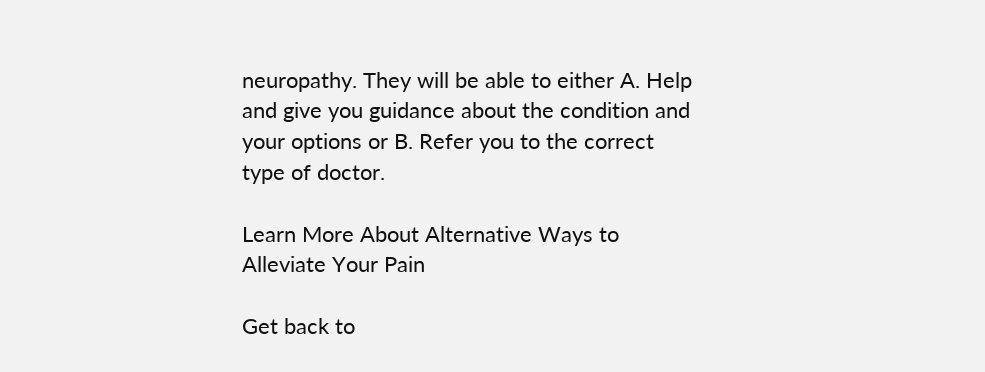neuropathy. They will be able to either A. Help and give you guidance about the condition and your options or B. Refer you to the correct type of doctor.

Learn More About Alternative Ways to Alleviate Your Pain

Get back to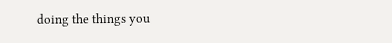doing the things you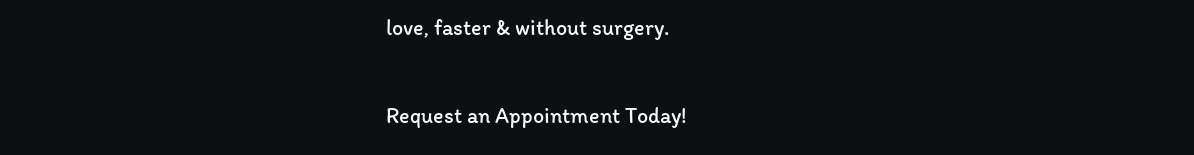love, faster & without surgery.

Request an Appointment Today!